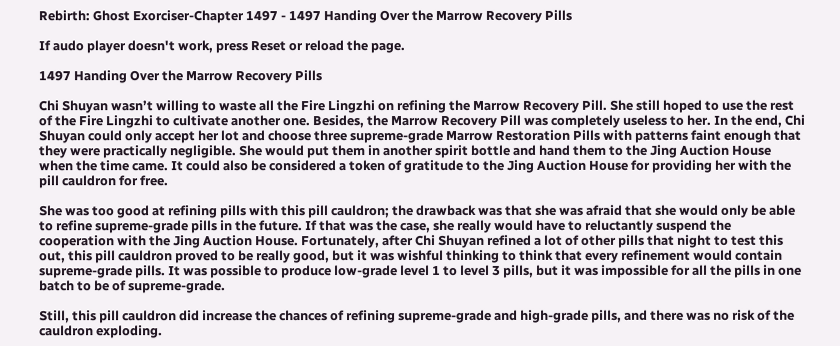Rebirth: Ghost Exorciser-Chapter 1497 - 1497 Handing Over the Marrow Recovery Pills

If audo player doesn't work, press Reset or reload the page.

1497 Handing Over the Marrow Recovery Pills

Chi Shuyan wasn’t willing to waste all the Fire Lingzhi on refining the Marrow Recovery Pill. She still hoped to use the rest of the Fire Lingzhi to cultivate another one. Besides, the Marrow Recovery Pill was completely useless to her. In the end, Chi Shuyan could only accept her lot and choose three supreme-grade Marrow Restoration Pills with patterns faint enough that they were practically negligible. She would put them in another spirit bottle and hand them to the Jing Auction House when the time came. It could also be considered a token of gratitude to the Jing Auction House for providing her with the pill cauldron for free.

She was too good at refining pills with this pill cauldron; the drawback was that she was afraid that she would only be able to refine supreme-grade pills in the future. If that was the case, she really would have to reluctantly suspend the cooperation with the Jing Auction House. Fortunately, after Chi Shuyan refined a lot of other pills that night to test this out, this pill cauldron proved to be really good, but it was wishful thinking to think that every refinement would contain supreme-grade pills. It was possible to produce low-grade level 1 to level 3 pills, but it was impossible for all the pills in one batch to be of supreme-grade.

Still, this pill cauldron did increase the chances of refining supreme-grade and high-grade pills, and there was no risk of the cauldron exploding.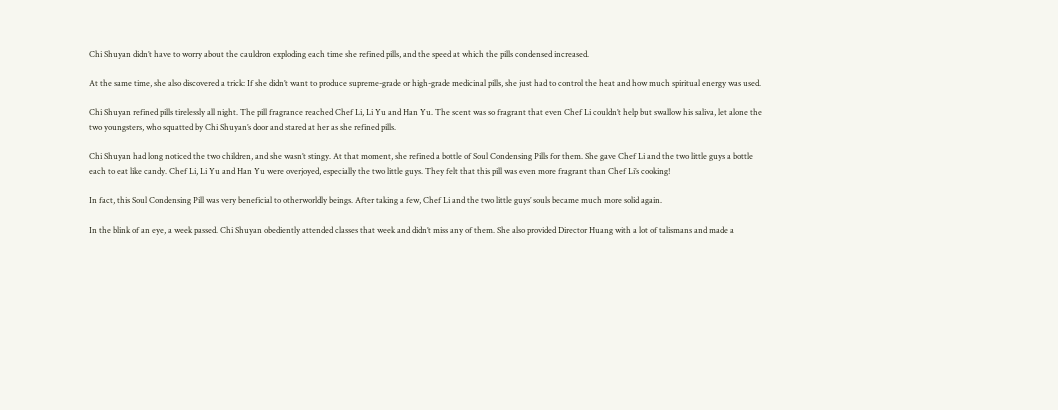Chi Shuyan didn’t have to worry about the cauldron exploding each time she refined pills, and the speed at which the pills condensed increased.

At the same time, she also discovered a trick: If she didn’t want to produce supreme-grade or high-grade medicinal pills, she just had to control the heat and how much spiritual energy was used.

Chi Shuyan refined pills tirelessly all night. The pill fragrance reached Chef Li, Li Yu and Han Yu. The scent was so fragrant that even Chef Li couldn’t help but swallow his saliva, let alone the two youngsters, who squatted by Chi Shuyan’s door and stared at her as she refined pills.

Chi Shuyan had long noticed the two children, and she wasn’t stingy. At that moment, she refined a bottle of Soul Condensing Pills for them. She gave Chef Li and the two little guys a bottle each to eat like candy. Chef Li, Li Yu and Han Yu were overjoyed, especially the two little guys. They felt that this pill was even more fragrant than Chef Li’s cooking!

In fact, this Soul Condensing Pill was very beneficial to otherworldly beings. After taking a few, Chef Li and the two little guys’ souls became much more solid again.

In the blink of an eye, a week passed. Chi Shuyan obediently attended classes that week and didn’t miss any of them. She also provided Director Huang with a lot of talismans and made a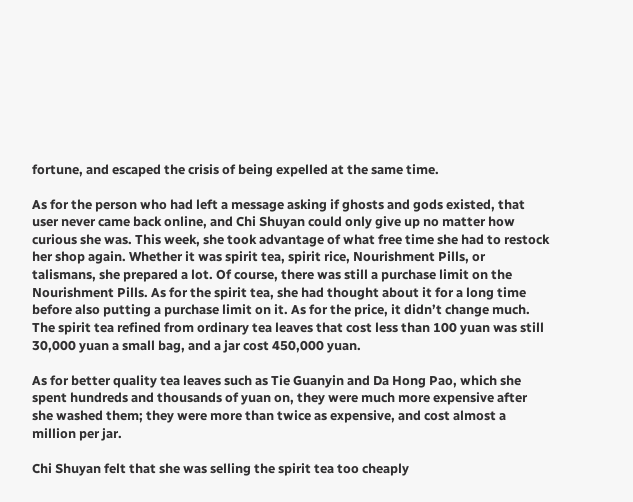fortune, and escaped the crisis of being expelled at the same time.

As for the person who had left a message asking if ghosts and gods existed, that user never came back online, and Chi Shuyan could only give up no matter how curious she was. This week, she took advantage of what free time she had to restock her shop again. Whether it was spirit tea, spirit rice, Nourishment Pills, or talismans, she prepared a lot. Of course, there was still a purchase limit on the Nourishment Pills. As for the spirit tea, she had thought about it for a long time before also putting a purchase limit on it. As for the price, it didn’t change much. The spirit tea refined from ordinary tea leaves that cost less than 100 yuan was still 30,000 yuan a small bag, and a jar cost 450,000 yuan.

As for better quality tea leaves such as Tie Guanyin and Da Hong Pao, which she spent hundreds and thousands of yuan on, they were much more expensive after she washed them; they were more than twice as expensive, and cost almost a million per jar.

Chi Shuyan felt that she was selling the spirit tea too cheaply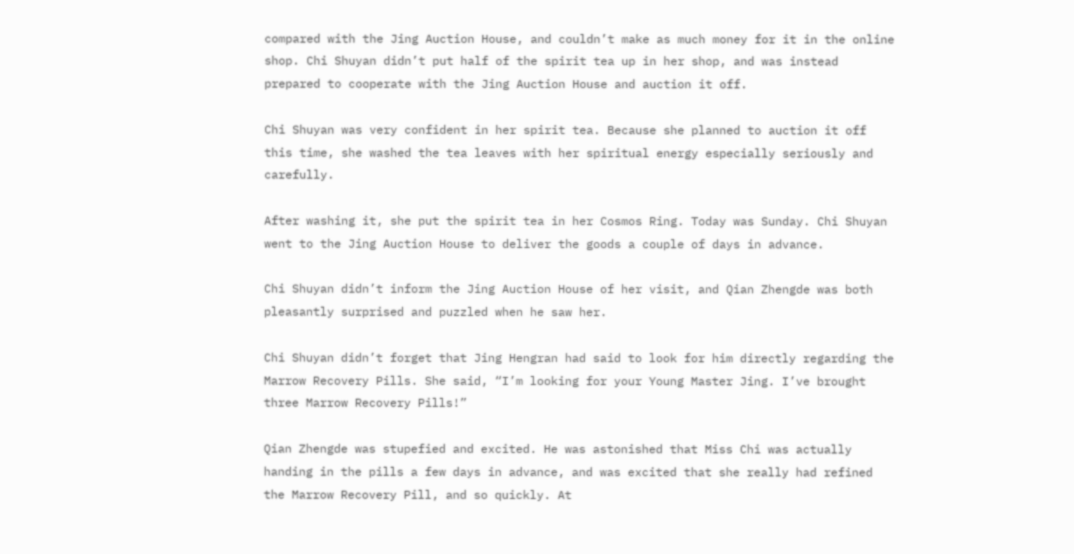compared with the Jing Auction House, and couldn’t make as much money for it in the online shop. Chi Shuyan didn’t put half of the spirit tea up in her shop, and was instead prepared to cooperate with the Jing Auction House and auction it off.

Chi Shuyan was very confident in her spirit tea. Because she planned to auction it off this time, she washed the tea leaves with her spiritual energy especially seriously and carefully.

After washing it, she put the spirit tea in her Cosmos Ring. Today was Sunday. Chi Shuyan went to the Jing Auction House to deliver the goods a couple of days in advance.

Chi Shuyan didn’t inform the Jing Auction House of her visit, and Qian Zhengde was both pleasantly surprised and puzzled when he saw her.

Chi Shuyan didn’t forget that Jing Hengran had said to look for him directly regarding the Marrow Recovery Pills. She said, “I’m looking for your Young Master Jing. I’ve brought three Marrow Recovery Pills!”

Qian Zhengde was stupefied and excited. He was astonished that Miss Chi was actually handing in the pills a few days in advance, and was excited that she really had refined the Marrow Recovery Pill, and so quickly. At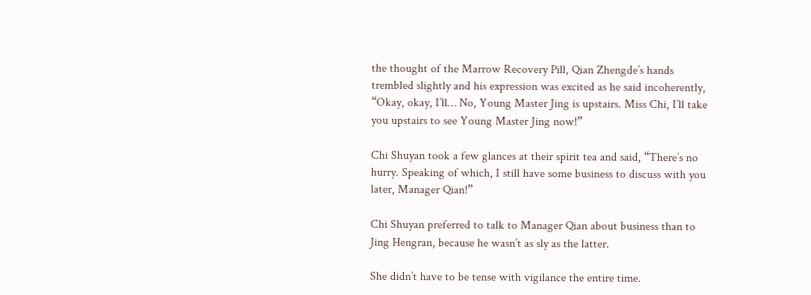the thought of the Marrow Recovery Pill, Qian Zhengde’s hands trembled slightly and his expression was excited as he said incoherently, “Okay, okay, I’ll… No, Young Master Jing is upstairs. Miss Chi, I’ll take you upstairs to see Young Master Jing now!”

Chi Shuyan took a few glances at their spirit tea and said, “There’s no hurry. Speaking of which, I still have some business to discuss with you later, Manager Qian!”

Chi Shuyan preferred to talk to Manager Qian about business than to Jing Hengran, because he wasn’t as sly as the latter.

She didn’t have to be tense with vigilance the entire time.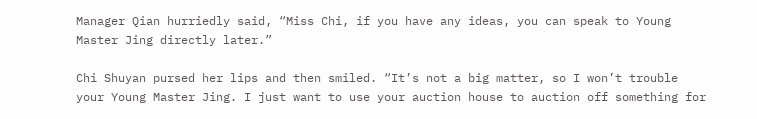Manager Qian hurriedly said, “Miss Chi, if you have any ideas, you can speak to Young Master Jing directly later.”

Chi Shuyan pursed her lips and then smiled. “It’s not a big matter, so I won’t trouble your Young Master Jing. I just want to use your auction house to auction off something for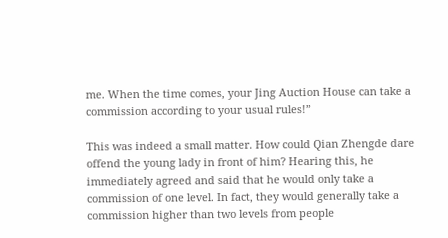me. When the time comes, your Jing Auction House can take a commission according to your usual rules!”

This was indeed a small matter. How could Qian Zhengde dare offend the young lady in front of him? Hearing this, he immediately agreed and said that he would only take a commission of one level. In fact, they would generally take a commission higher than two levels from people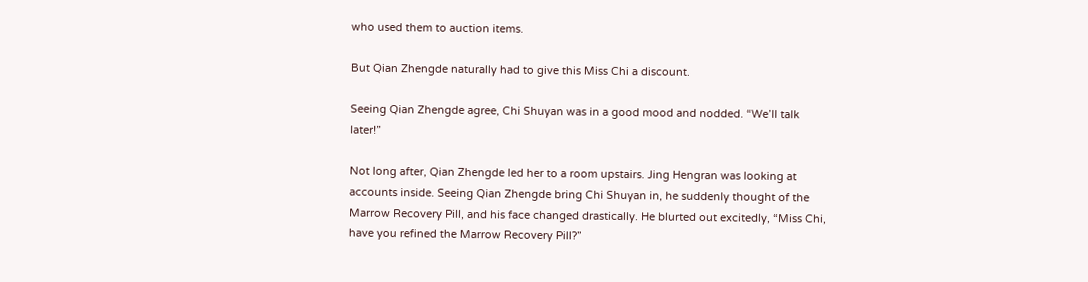who used them to auction items.

But Qian Zhengde naturally had to give this Miss Chi a discount.

Seeing Qian Zhengde agree, Chi Shuyan was in a good mood and nodded. “We’ll talk later!”

Not long after, Qian Zhengde led her to a room upstairs. Jing Hengran was looking at accounts inside. Seeing Qian Zhengde bring Chi Shuyan in, he suddenly thought of the Marrow Recovery Pill, and his face changed drastically. He blurted out excitedly, “Miss Chi, have you refined the Marrow Recovery Pill?”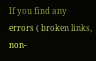If you find any errors ( broken links, non-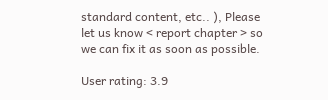standard content, etc.. ), Please let us know < report chapter > so we can fix it as soon as possible.

User rating: 3.9